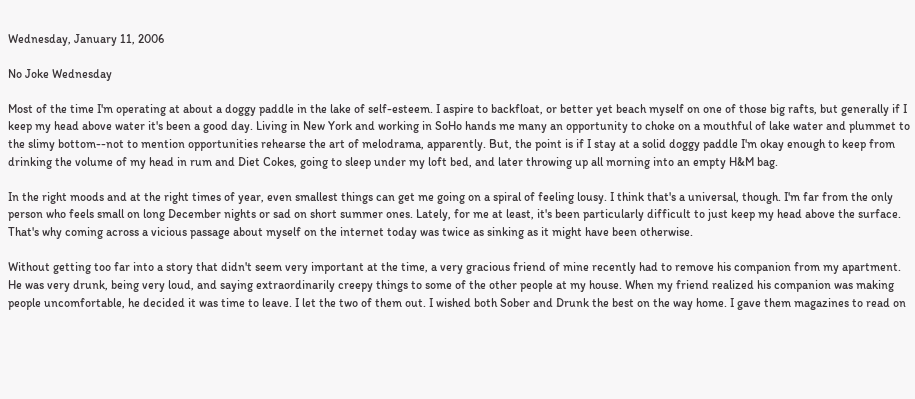Wednesday, January 11, 2006

No Joke Wednesday

Most of the time I'm operating at about a doggy paddle in the lake of self-esteem. I aspire to backfloat, or better yet beach myself on one of those big rafts, but generally if I keep my head above water it's been a good day. Living in New York and working in SoHo hands me many an opportunity to choke on a mouthful of lake water and plummet to the slimy bottom--not to mention opportunities rehearse the art of melodrama, apparently. But, the point is if I stay at a solid doggy paddle I'm okay enough to keep from drinking the volume of my head in rum and Diet Cokes, going to sleep under my loft bed, and later throwing up all morning into an empty H&M bag.

In the right moods and at the right times of year, even smallest things can get me going on a spiral of feeling lousy. I think that's a universal, though. I'm far from the only person who feels small on long December nights or sad on short summer ones. Lately, for me at least, it's been particularly difficult to just keep my head above the surface. That's why coming across a vicious passage about myself on the internet today was twice as sinking as it might have been otherwise.

Without getting too far into a story that didn't seem very important at the time, a very gracious friend of mine recently had to remove his companion from my apartment. He was very drunk, being very loud, and saying extraordinarily creepy things to some of the other people at my house. When my friend realized his companion was making people uncomfortable, he decided it was time to leave. I let the two of them out. I wished both Sober and Drunk the best on the way home. I gave them magazines to read on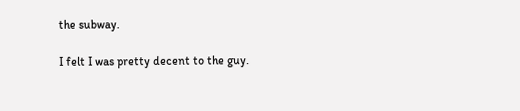the subway.

I felt I was pretty decent to the guy.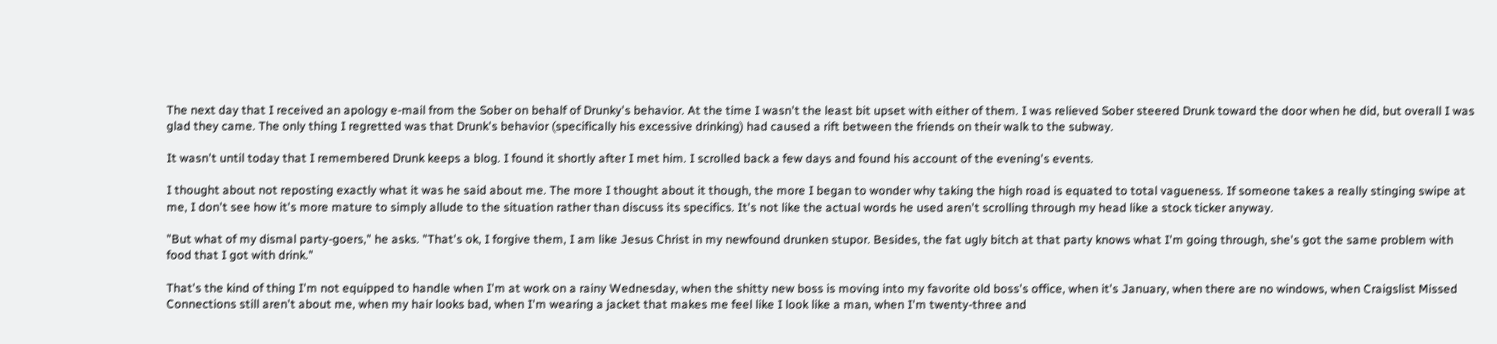The next day that I received an apology e-mail from the Sober on behalf of Drunky's behavior. At the time I wasn't the least bit upset with either of them. I was relieved Sober steered Drunk toward the door when he did, but overall I was glad they came. The only thing I regretted was that Drunk's behavior (specifically his excessive drinking) had caused a rift between the friends on their walk to the subway.

It wasn't until today that I remembered Drunk keeps a blog. I found it shortly after I met him. I scrolled back a few days and found his account of the evening's events.

I thought about not reposting exactly what it was he said about me. The more I thought about it though, the more I began to wonder why taking the high road is equated to total vagueness. If someone takes a really stinging swipe at me, I don't see how it's more mature to simply allude to the situation rather than discuss its specifics. It's not like the actual words he used aren't scrolling through my head like a stock ticker anyway.

"But what of my dismal party-goers," he asks. "That's ok, I forgive them, I am like Jesus Christ in my newfound drunken stupor. Besides, the fat ugly bitch at that party knows what I'm going through, she's got the same problem with food that I got with drink."

That's the kind of thing I'm not equipped to handle when I'm at work on a rainy Wednesday, when the shitty new boss is moving into my favorite old boss's office, when it's January, when there are no windows, when Craigslist Missed Connections still aren't about me, when my hair looks bad, when I'm wearing a jacket that makes me feel like I look like a man, when I'm twenty-three and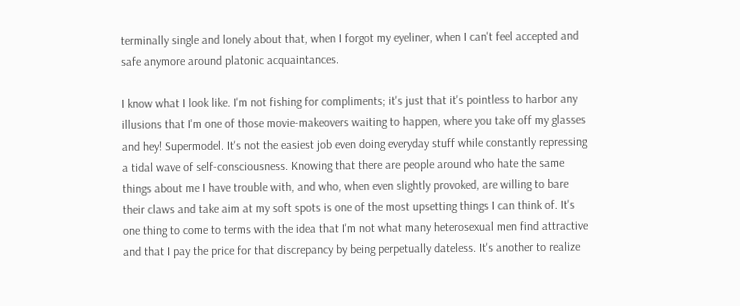terminally single and lonely about that, when I forgot my eyeliner, when I can't feel accepted and safe anymore around platonic acquaintances.

I know what I look like. I'm not fishing for compliments; it's just that it's pointless to harbor any illusions that I'm one of those movie-makeovers waiting to happen, where you take off my glasses and hey! Supermodel. It's not the easiest job even doing everyday stuff while constantly repressing a tidal wave of self-consciousness. Knowing that there are people around who hate the same things about me I have trouble with, and who, when even slightly provoked, are willing to bare their claws and take aim at my soft spots is one of the most upsetting things I can think of. It's one thing to come to terms with the idea that I'm not what many heterosexual men find attractive and that I pay the price for that discrepancy by being perpetually dateless. It's another to realize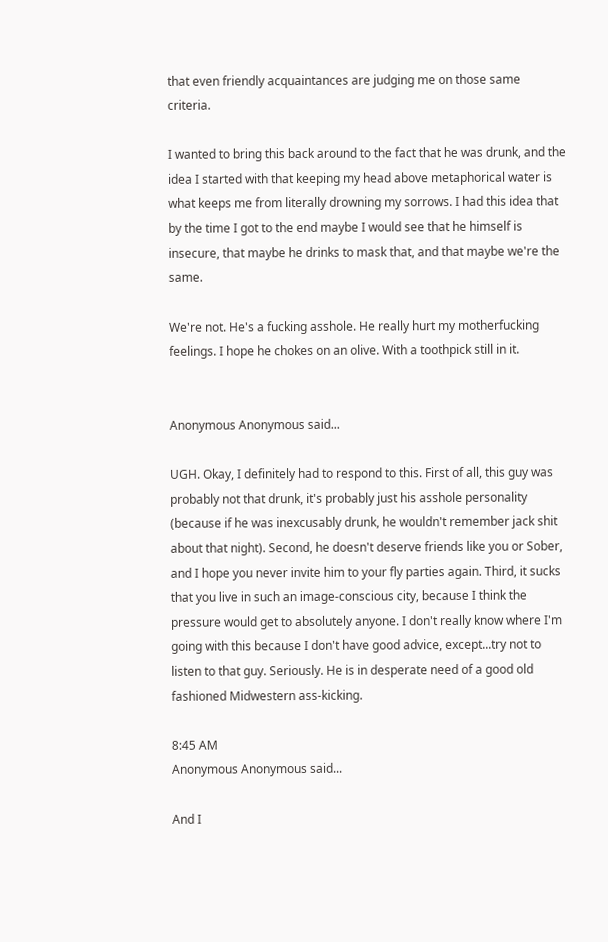that even friendly acquaintances are judging me on those same criteria.

I wanted to bring this back around to the fact that he was drunk, and the idea I started with that keeping my head above metaphorical water is what keeps me from literally drowning my sorrows. I had this idea that by the time I got to the end maybe I would see that he himself is insecure, that maybe he drinks to mask that, and that maybe we're the same.

We're not. He's a fucking asshole. He really hurt my motherfucking feelings. I hope he chokes on an olive. With a toothpick still in it.


Anonymous Anonymous said...

UGH. Okay, I definitely had to respond to this. First of all, this guy was probably not that drunk, it's probably just his asshole personality (because if he was inexcusably drunk, he wouldn't remember jack shit about that night). Second, he doesn't deserve friends like you or Sober, and I hope you never invite him to your fly parties again. Third, it sucks that you live in such an image-conscious city, because I think the pressure would get to absolutely anyone. I don't really know where I'm going with this because I don't have good advice, except...try not to listen to that guy. Seriously. He is in desperate need of a good old fashioned Midwestern ass-kicking.

8:45 AM
Anonymous Anonymous said...

And I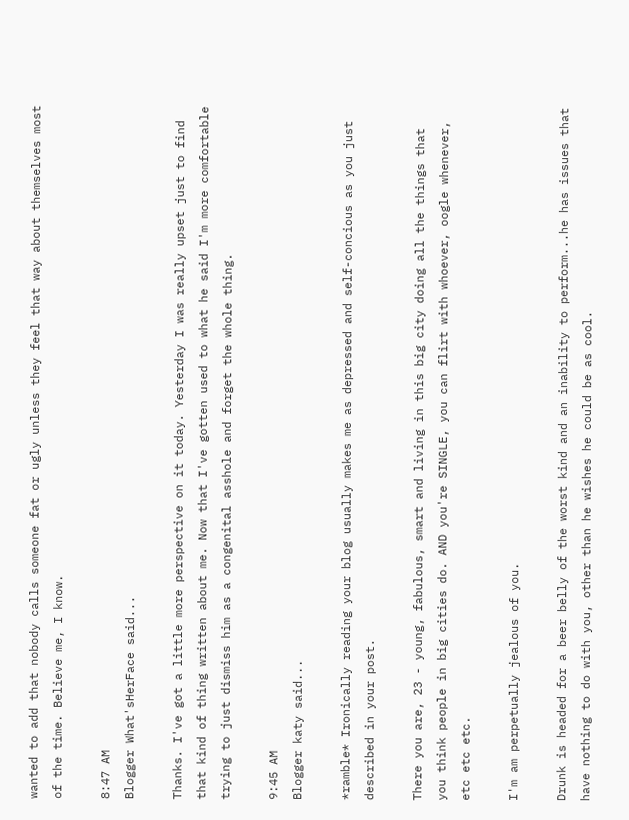wanted to add that nobody calls someone fat or ugly unless they feel that way about themselves most of the time. Believe me, I know.

8:47 AM
Blogger What'sHerFace said...

Thanks. I've got a little more perspective on it today. Yesterday I was really upset just to find that kind of thing written about me. Now that I've gotten used to what he said I'm more comfortable trying to just dismiss him as a congenital asshole and forget the whole thing.

9:45 AM
Blogger katy said...

*ramble* Ironically reading your blog usually makes me as depressed and self-concious as you just described in your post.

There you are, 23 - young, fabulous, smart and living in this big city doing all the things that you think people in big cities do. AND you're SINGLE, you can flirt with whoever, oogle whenever, etc etc etc.

I'm am perpetually jealous of you.

Drunk is headed for a beer belly of the worst kind and an inability to perform...he has issues that have nothing to do with you, other than he wishes he could be as cool.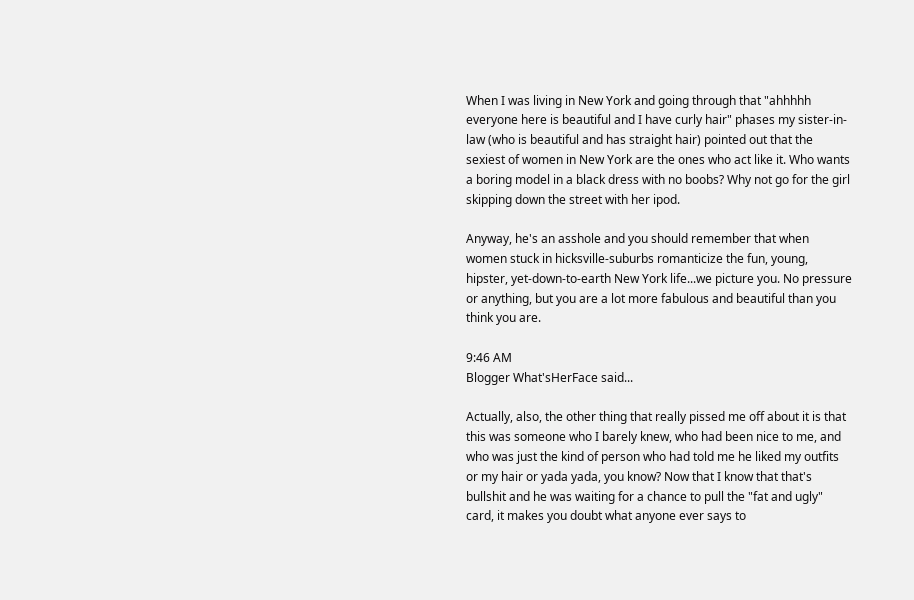When I was living in New York and going through that "ahhhhh everyone here is beautiful and I have curly hair" phases my sister-in-law (who is beautiful and has straight hair) pointed out that the sexiest of women in New York are the ones who act like it. Who wants a boring model in a black dress with no boobs? Why not go for the girl skipping down the street with her ipod.

Anyway, he's an asshole and you should remember that when women stuck in hicksville-suburbs romanticize the fun, young, hipster, yet-down-to-earth New York life...we picture you. No pressure or anything, but you are a lot more fabulous and beautiful than you think you are.

9:46 AM
Blogger What'sHerFace said...

Actually, also, the other thing that really pissed me off about it is that this was someone who I barely knew, who had been nice to me, and who was just the kind of person who had told me he liked my outfits or my hair or yada yada, you know? Now that I know that that's bullshit and he was waiting for a chance to pull the "fat and ugly" card, it makes you doubt what anyone ever says to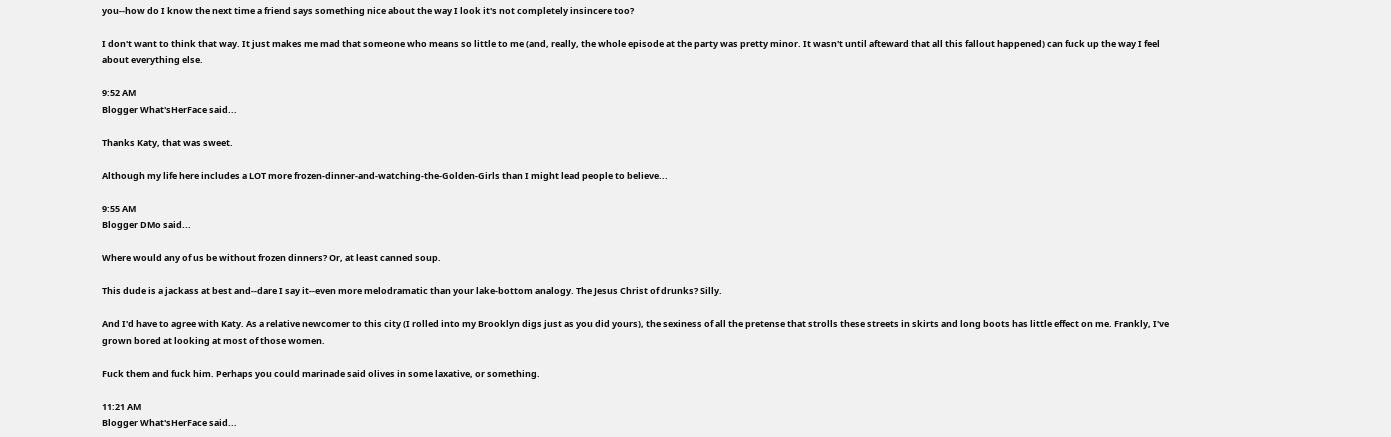you--how do I know the next time a friend says something nice about the way I look it's not completely insincere too?

I don't want to think that way. It just makes me mad that someone who means so little to me (and, really, the whole episode at the party was pretty minor. It wasn't until afteward that all this fallout happened) can fuck up the way I feel about everything else.

9:52 AM
Blogger What'sHerFace said...

Thanks Katy, that was sweet.

Although my life here includes a LOT more frozen-dinner-and-watching-the-Golden-Girls than I might lead people to believe...

9:55 AM
Blogger DMo said...

Where would any of us be without frozen dinners? Or, at least canned soup.

This dude is a jackass at best and--dare I say it--even more melodramatic than your lake-bottom analogy. The Jesus Christ of drunks? Silly.

And I'd have to agree with Katy. As a relative newcomer to this city (I rolled into my Brooklyn digs just as you did yours), the sexiness of all the pretense that strolls these streets in skirts and long boots has little effect on me. Frankly, I've grown bored at looking at most of those women.

Fuck them and fuck him. Perhaps you could marinade said olives in some laxative, or something.

11:21 AM
Blogger What'sHerFace said...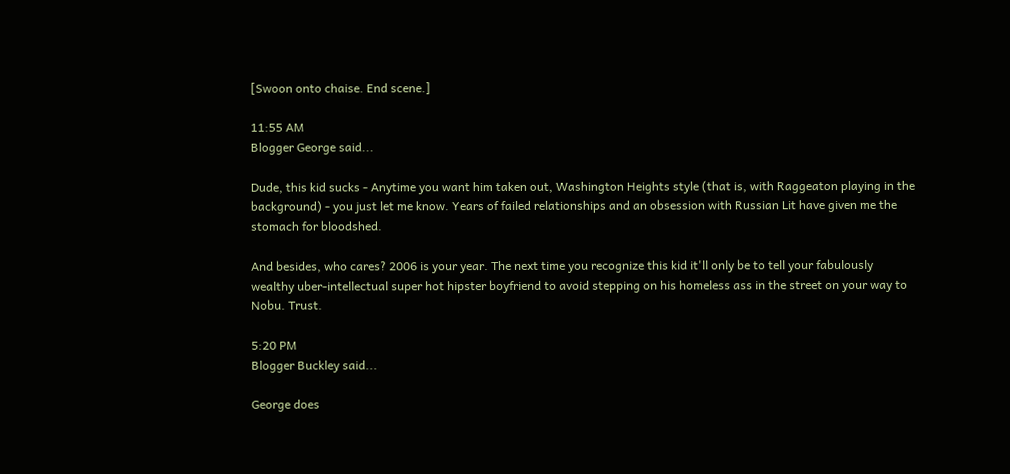[Swoon onto chaise. End scene.]

11:55 AM
Blogger George said...

Dude, this kid sucks - Anytime you want him taken out, Washington Heights style (that is, with Raggeaton playing in the background) - you just let me know. Years of failed relationships and an obsession with Russian Lit have given me the stomach for bloodshed.

And besides, who cares? 2006 is your year. The next time you recognize this kid it'll only be to tell your fabulously wealthy uber-intellectual super hot hipster boyfriend to avoid stepping on his homeless ass in the street on your way to Nobu. Trust.

5:20 PM
Blogger Buckley said...

George does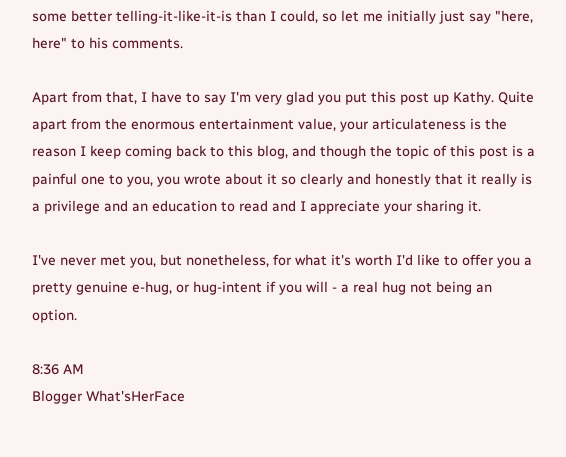some better telling-it-like-it-is than I could, so let me initially just say "here, here" to his comments.

Apart from that, I have to say I'm very glad you put this post up Kathy. Quite apart from the enormous entertainment value, your articulateness is the reason I keep coming back to this blog, and though the topic of this post is a painful one to you, you wrote about it so clearly and honestly that it really is a privilege and an education to read and I appreciate your sharing it.

I've never met you, but nonetheless, for what it's worth I'd like to offer you a pretty genuine e-hug, or hug-intent if you will - a real hug not being an option.

8:36 AM
Blogger What'sHerFace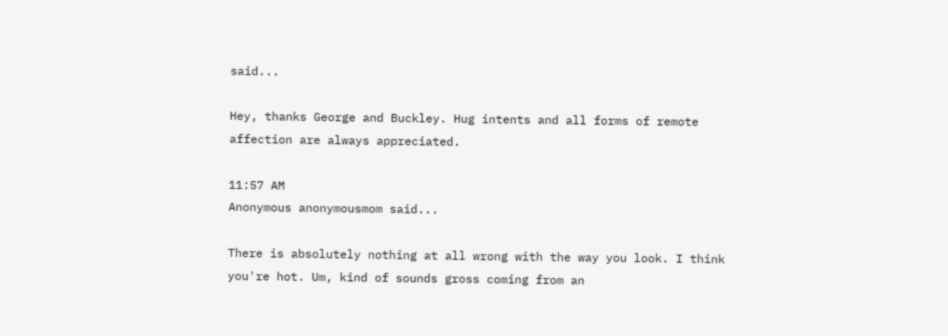said...

Hey, thanks George and Buckley. Hug intents and all forms of remote affection are always appreciated.

11:57 AM
Anonymous anonymousmom said...

There is absolutely nothing at all wrong with the way you look. I think you're hot. Um, kind of sounds gross coming from an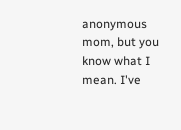anonymous mom, but you know what I mean. I've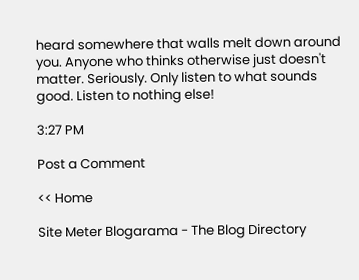heard somewhere that walls melt down around you. Anyone who thinks otherwise just doesn't matter. Seriously. Only listen to what sounds good. Listen to nothing else!

3:27 PM

Post a Comment

<< Home

Site Meter Blogarama - The Blog Directory